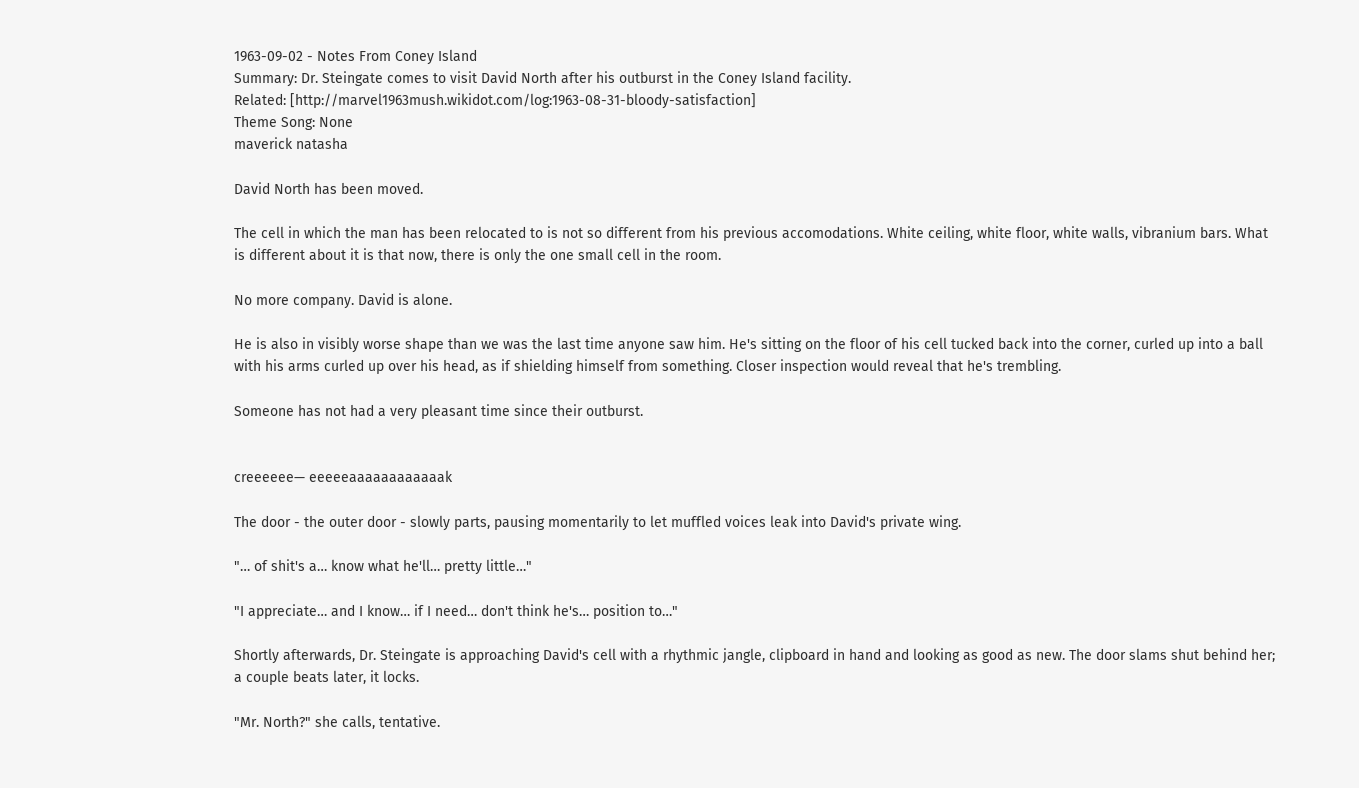1963-09-02 - Notes From Coney Island
Summary: Dr. Steingate comes to visit David North after his outburst in the Coney Island facility.
Related: [http://marvel1963mush.wikidot.com/log:1963-08-31-bloody-satisfaction]
Theme Song: None
maverick natasha

David North has been moved.

The cell in which the man has been relocated to is not so different from his previous accomodations. White ceiling, white floor, white walls, vibranium bars. What is different about it is that now, there is only the one small cell in the room.

No more company. David is alone.

He is also in visibly worse shape than we was the last time anyone saw him. He's sitting on the floor of his cell tucked back into the corner, curled up into a ball with his arms curled up over his head, as if shielding himself from something. Closer inspection would reveal that he's trembling.

Someone has not had a very pleasant time since their outburst.


creeeeee— eeeeeaaaaaaaaaaaak

The door - the outer door - slowly parts, pausing momentarily to let muffled voices leak into David's private wing.

"… of shit's a… know what he'll… pretty little…"

"I appreciate… and I know… if I need… don't think he's… position to…"

Shortly afterwards, Dr. Steingate is approaching David's cell with a rhythmic jangle, clipboard in hand and looking as good as new. The door slams shut behind her; a couple beats later, it locks.

"Mr. North?" she calls, tentative.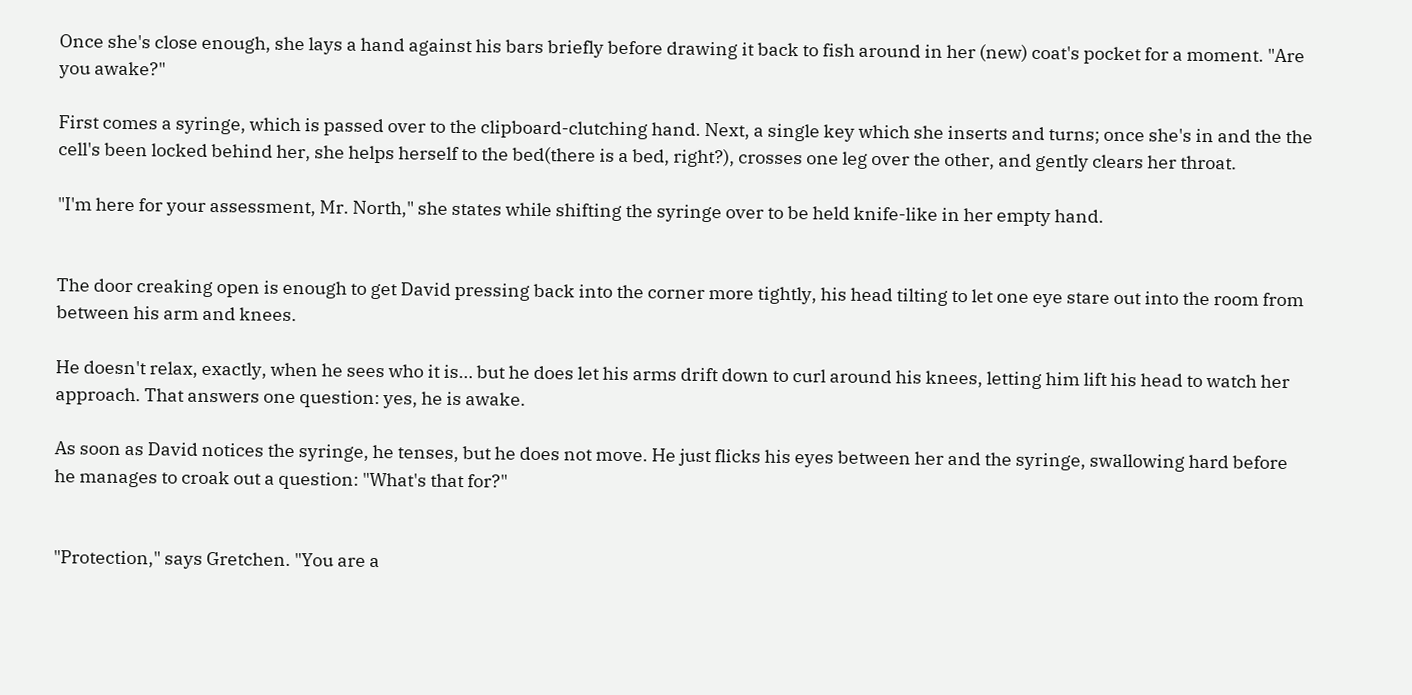Once she's close enough, she lays a hand against his bars briefly before drawing it back to fish around in her (new) coat's pocket for a moment. "Are you awake?"

First comes a syringe, which is passed over to the clipboard-clutching hand. Next, a single key which she inserts and turns; once she's in and the the cell's been locked behind her, she helps herself to the bed(there is a bed, right?), crosses one leg over the other, and gently clears her throat.

"I'm here for your assessment, Mr. North," she states while shifting the syringe over to be held knife-like in her empty hand.


The door creaking open is enough to get David pressing back into the corner more tightly, his head tilting to let one eye stare out into the room from between his arm and knees.

He doesn't relax, exactly, when he sees who it is… but he does let his arms drift down to curl around his knees, letting him lift his head to watch her approach. That answers one question: yes, he is awake.

As soon as David notices the syringe, he tenses, but he does not move. He just flicks his eyes between her and the syringe, swallowing hard before he manages to croak out a question: "What's that for?"


"Protection," says Gretchen. "You are a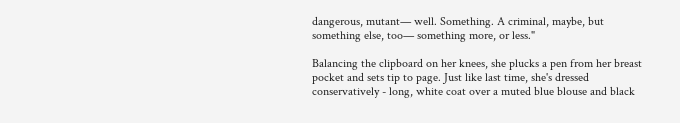dangerous, mutant— well. Something. A criminal, maybe, but something else, too— something more, or less."

Balancing the clipboard on her knees, she plucks a pen from her breast pocket and sets tip to page. Just like last time, she's dressed conservatively - long, white coat over a muted blue blouse and black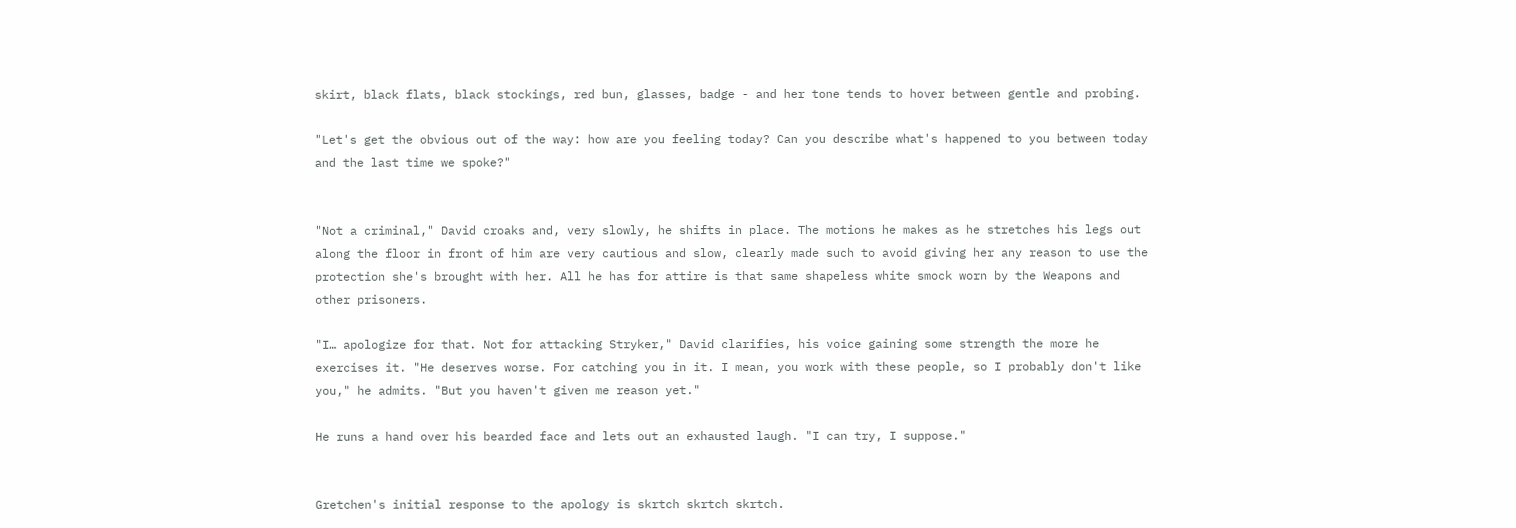skirt, black flats, black stockings, red bun, glasses, badge - and her tone tends to hover between gentle and probing.

"Let's get the obvious out of the way: how are you feeling today? Can you describe what's happened to you between today and the last time we spoke?"


"Not a criminal," David croaks and, very slowly, he shifts in place. The motions he makes as he stretches his legs out along the floor in front of him are very cautious and slow, clearly made such to avoid giving her any reason to use the protection she's brought with her. All he has for attire is that same shapeless white smock worn by the Weapons and other prisoners.

"I… apologize for that. Not for attacking Stryker," David clarifies, his voice gaining some strength the more he exercises it. "He deserves worse. For catching you in it. I mean, you work with these people, so I probably don't like you," he admits. "But you haven't given me reason yet."

He runs a hand over his bearded face and lets out an exhausted laugh. "I can try, I suppose."


Gretchen's initial response to the apology is skrtch skrtch skrtch.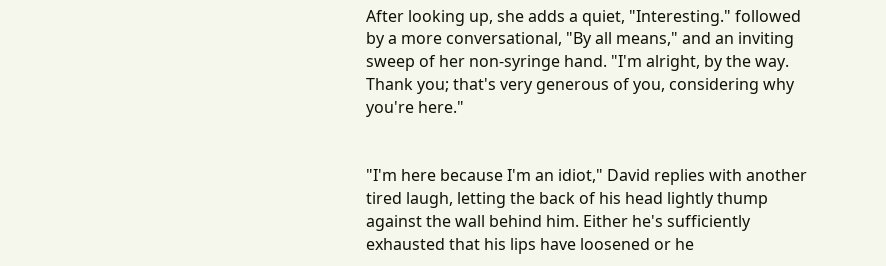After looking up, she adds a quiet, "Interesting." followed by a more conversational, "By all means," and an inviting sweep of her non-syringe hand. "I'm alright, by the way. Thank you; that's very generous of you, considering why you're here."


"I'm here because I'm an idiot," David replies with another tired laugh, letting the back of his head lightly thump against the wall behind him. Either he's sufficiently exhausted that his lips have loosened or he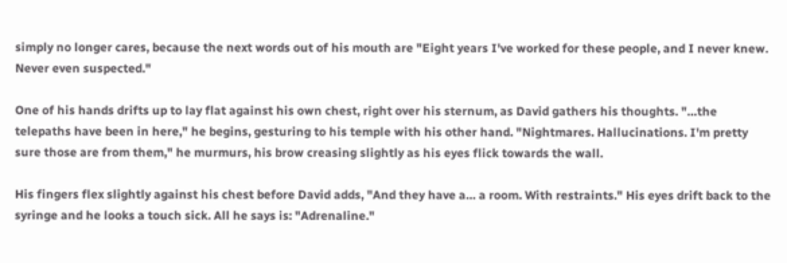simply no longer cares, because the next words out of his mouth are "Eight years I've worked for these people, and I never knew. Never even suspected."

One of his hands drifts up to lay flat against his own chest, right over his sternum, as David gathers his thoughts. "…the telepaths have been in here," he begins, gesturing to his temple with his other hand. "Nightmares. Hallucinations. I'm pretty sure those are from them," he murmurs, his brow creasing slightly as his eyes flick towards the wall.

His fingers flex slightly against his chest before David adds, "And they have a… a room. With restraints." His eyes drift back to the syringe and he looks a touch sick. All he says is: "Adrenaline."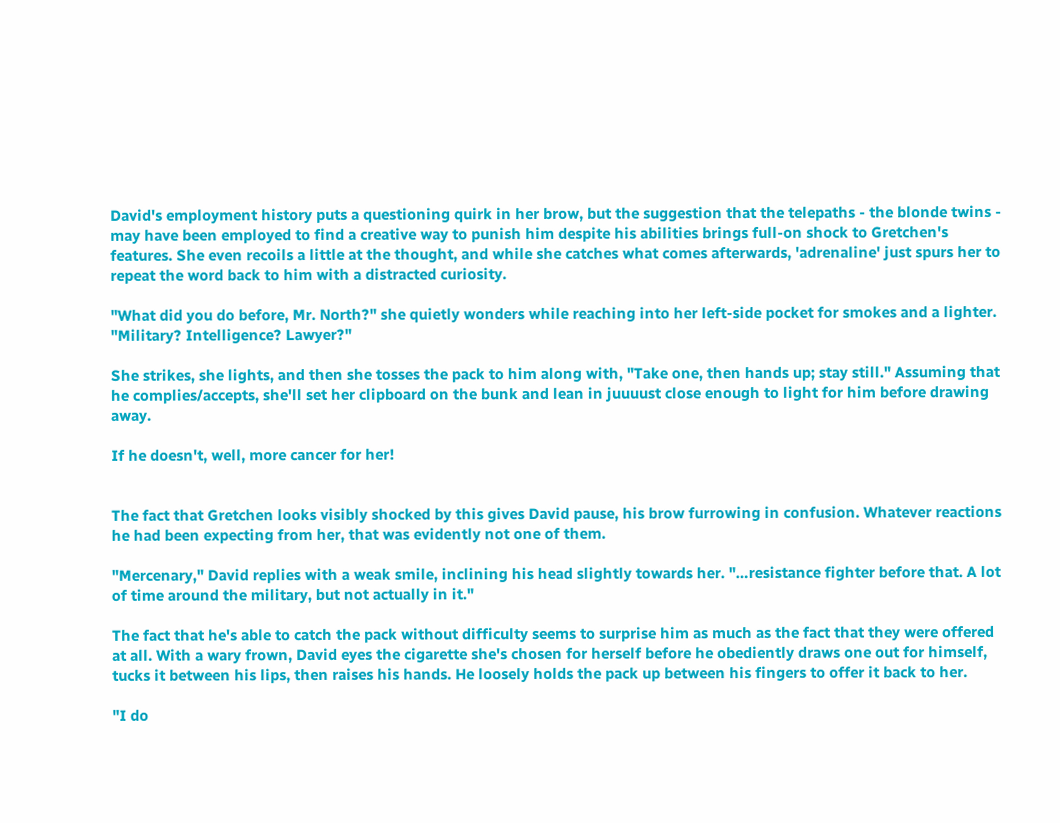David's employment history puts a questioning quirk in her brow, but the suggestion that the telepaths - the blonde twins - may have been employed to find a creative way to punish him despite his abilities brings full-on shock to Gretchen's features. She even recoils a little at the thought, and while she catches what comes afterwards, 'adrenaline' just spurs her to repeat the word back to him with a distracted curiosity.

"What did you do before, Mr. North?" she quietly wonders while reaching into her left-side pocket for smokes and a lighter. "Military? Intelligence? Lawyer?"

She strikes, she lights, and then she tosses the pack to him along with, "Take one, then hands up; stay still." Assuming that he complies/accepts, she'll set her clipboard on the bunk and lean in juuuust close enough to light for him before drawing away.

If he doesn't, well, more cancer for her!


The fact that Gretchen looks visibly shocked by this gives David pause, his brow furrowing in confusion. Whatever reactions he had been expecting from her, that was evidently not one of them.

"Mercenary," David replies with a weak smile, inclining his head slightly towards her. "…resistance fighter before that. A lot of time around the military, but not actually in it."

The fact that he's able to catch the pack without difficulty seems to surprise him as much as the fact that they were offered at all. With a wary frown, David eyes the cigarette she's chosen for herself before he obediently draws one out for himself, tucks it between his lips, then raises his hands. He loosely holds the pack up between his fingers to offer it back to her.

"I do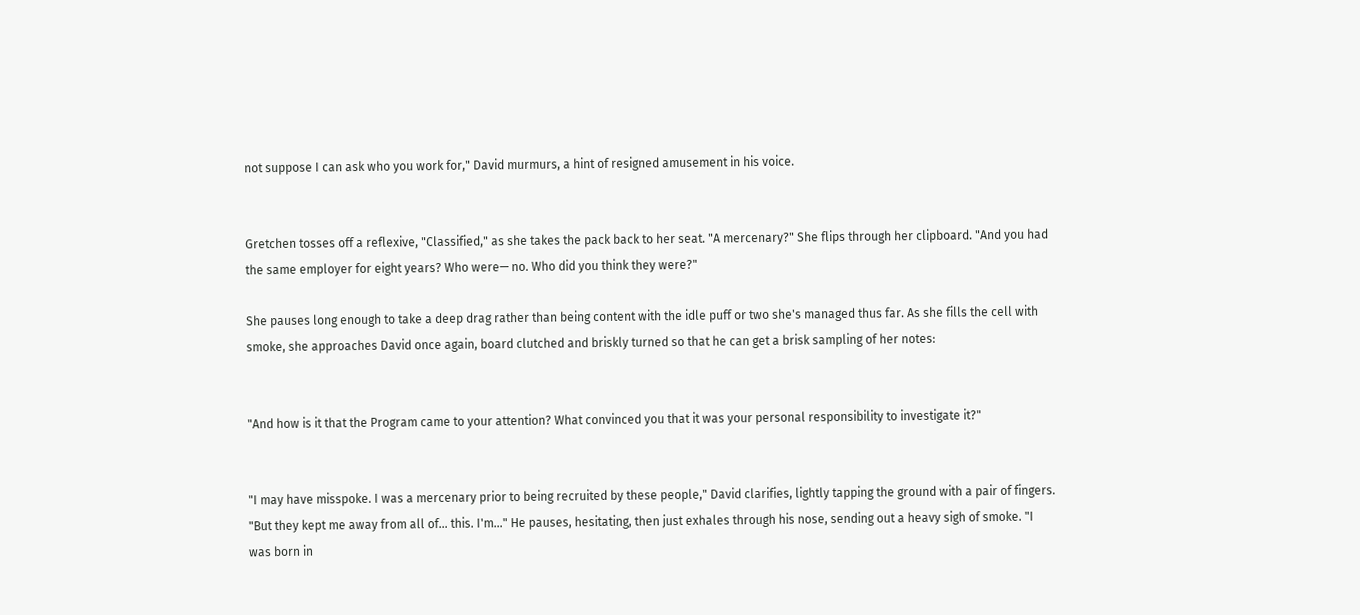not suppose I can ask who you work for," David murmurs, a hint of resigned amusement in his voice.


Gretchen tosses off a reflexive, "Classified," as she takes the pack back to her seat. "A mercenary?" She flips through her clipboard. "And you had the same employer for eight years? Who were— no. Who did you think they were?"

She pauses long enough to take a deep drag rather than being content with the idle puff or two she's managed thus far. As she fills the cell with smoke, she approaches David once again, board clutched and briskly turned so that he can get a brisk sampling of her notes:


"And how is it that the Program came to your attention? What convinced you that it was your personal responsibility to investigate it?"


"I may have misspoke. I was a mercenary prior to being recruited by these people," David clarifies, lightly tapping the ground with a pair of fingers. "But they kept me away from all of… this. I'm…" He pauses, hesitating, then just exhales through his nose, sending out a heavy sigh of smoke. "I was born in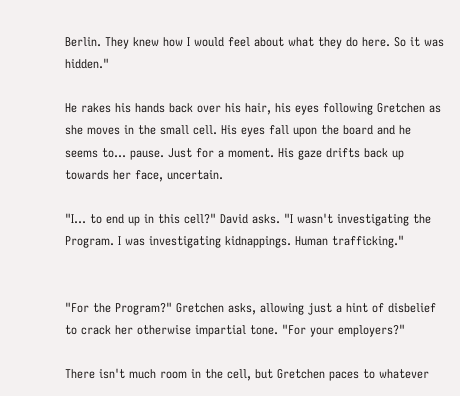Berlin. They knew how I would feel about what they do here. So it was hidden."

He rakes his hands back over his hair, his eyes following Gretchen as she moves in the small cell. His eyes fall upon the board and he seems to… pause. Just for a moment. His gaze drifts back up towards her face, uncertain.

"I… to end up in this cell?" David asks. "I wasn't investigating the Program. I was investigating kidnappings. Human trafficking."


"For the Program?" Gretchen asks, allowing just a hint of disbelief to crack her otherwise impartial tone. "For your employers?"

There isn't much room in the cell, but Gretchen paces to whatever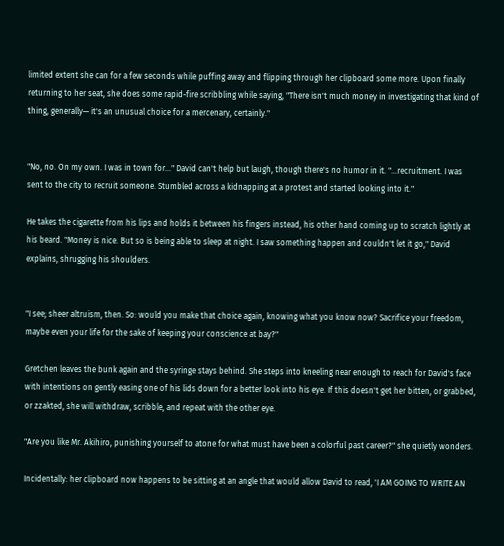limited extent she can for a few seconds while puffing away and flipping through her clipboard some more. Upon finally returning to her seat, she does some rapid-fire scribbling while saying, "There isn't much money in investigating that kind of thing, generally— it's an unusual choice for a mercenary, certainly."


"No, no. On my own. I was in town for…" David can't help but laugh, though there's no humor in it. "…recruitment. I was sent to the city to recruit someone. Stumbled across a kidnapping at a protest and started looking into it."

He takes the cigarette from his lips and holds it between his fingers instead, his other hand coming up to scratch lightly at his beard. "Money is nice. But so is being able to sleep at night. I saw something happen and couldn't let it go," David explains, shrugging his shoulders.


"I see; sheer altruism, then. So: would you make that choice again, knowing what you know now? Sacrifice your freedom, maybe even your life for the sake of keeping your conscience at bay?"

Gretchen leaves the bunk again and the syringe stays behind. She steps into kneeling near enough to reach for David's face with intentions on gently easing one of his lids down for a better look into his eye. If this doesn't get her bitten, or grabbed, or zzakted, she will withdraw, scribble, and repeat with the other eye.

"Are you like Mr. Akihiro, punishing yourself to atone for what must have been a colorful past career?" she quietly wonders.

Incidentally: her clipboard now happens to be sitting at an angle that would allow David to read, 'I AM GOING TO WRITE AN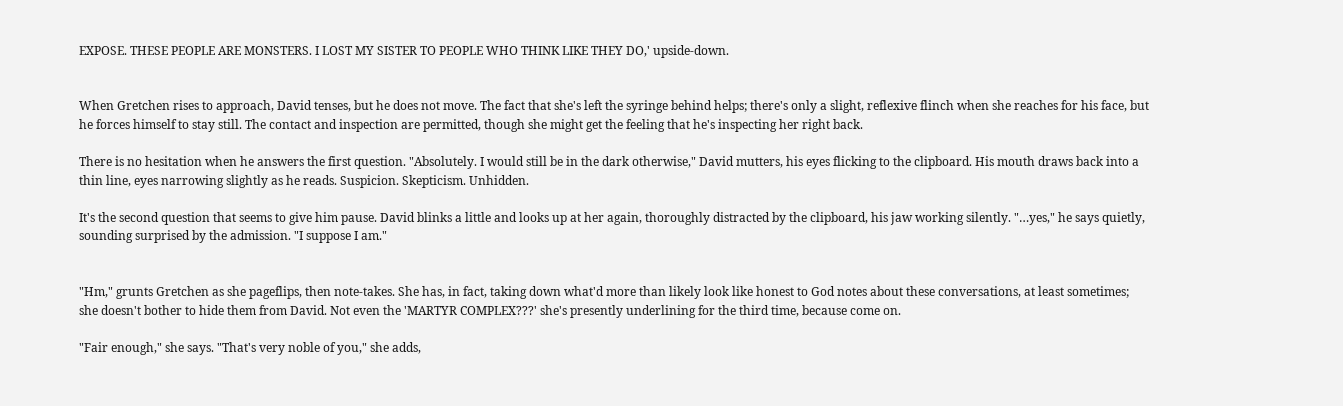EXPOSE. THESE PEOPLE ARE MONSTERS. I LOST MY SISTER TO PEOPLE WHO THINK LIKE THEY DO,' upside-down.


When Gretchen rises to approach, David tenses, but he does not move. The fact that she's left the syringe behind helps; there's only a slight, reflexive flinch when she reaches for his face, but he forces himself to stay still. The contact and inspection are permitted, though she might get the feeling that he's inspecting her right back.

There is no hesitation when he answers the first question. "Absolutely. I would still be in the dark otherwise," David mutters, his eyes flicking to the clipboard. His mouth draws back into a thin line, eyes narrowing slightly as he reads. Suspicion. Skepticism. Unhidden.

It's the second question that seems to give him pause. David blinks a little and looks up at her again, thoroughly distracted by the clipboard, his jaw working silently. "…yes," he says quietly, sounding surprised by the admission. "I suppose I am."


"Hm," grunts Gretchen as she pageflips, then note-takes. She has, in fact, taking down what'd more than likely look like honest to God notes about these conversations, at least sometimes; she doesn't bother to hide them from David. Not even the 'MARTYR COMPLEX???' she's presently underlining for the third time, because come on.

"Fair enough," she says. "That's very noble of you," she adds,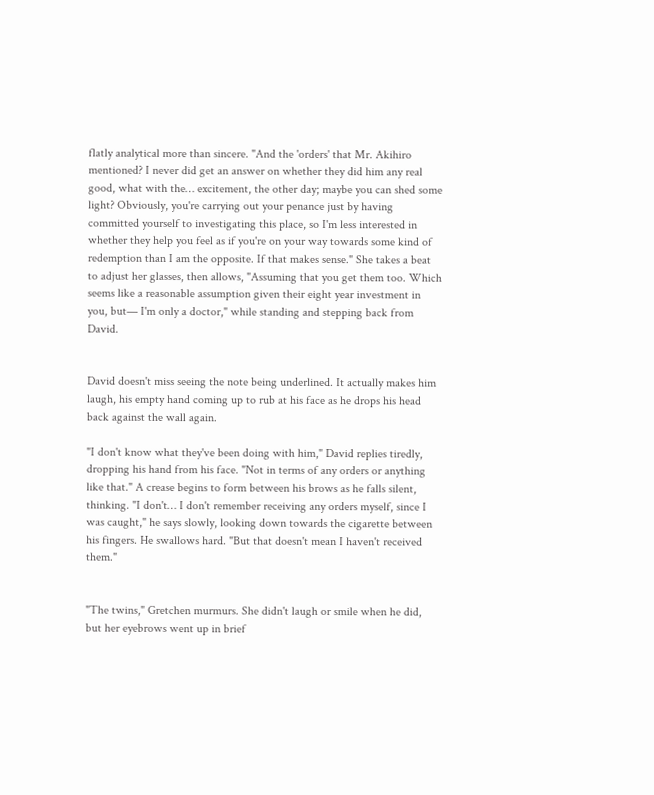flatly analytical more than sincere. "And the 'orders' that Mr. Akihiro mentioned? I never did get an answer on whether they did him any real good, what with the… excitement, the other day; maybe you can shed some light? Obviously, you're carrying out your penance just by having committed yourself to investigating this place, so I'm less interested in whether they help you feel as if you're on your way towards some kind of redemption than I am the opposite. If that makes sense." She takes a beat to adjust her glasses, then allows, "Assuming that you get them too. Which seems like a reasonable assumption given their eight year investment in you, but— I'm only a doctor," while standing and stepping back from David.


David doesn't miss seeing the note being underlined. It actually makes him laugh, his empty hand coming up to rub at his face as he drops his head back against the wall again.

"I don't know what they've been doing with him," David replies tiredly, dropping his hand from his face. "Not in terms of any orders or anything like that." A crease begins to form between his brows as he falls silent, thinking. "I don't… I don't remember receiving any orders myself, since I was caught," he says slowly, looking down towards the cigarette between his fingers. He swallows hard. "But that doesn't mean I haven't received them."


"The twins," Gretchen murmurs. She didn't laugh or smile when he did, but her eyebrows went up in brief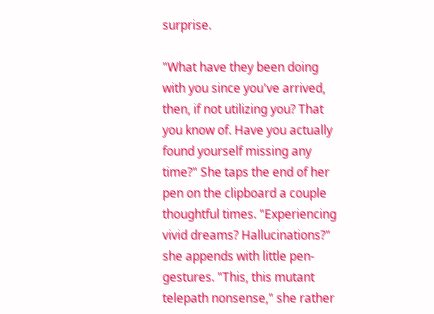surprise.

"What have they been doing with you since you've arrived, then, if not utilizing you? That you know of. Have you actually found yourself missing any time?" She taps the end of her pen on the clipboard a couple thoughtful times. "Experiencing vivid dreams? Hallucinations?" she appends with little pen-gestures. "This, this mutant telepath nonsense," she rather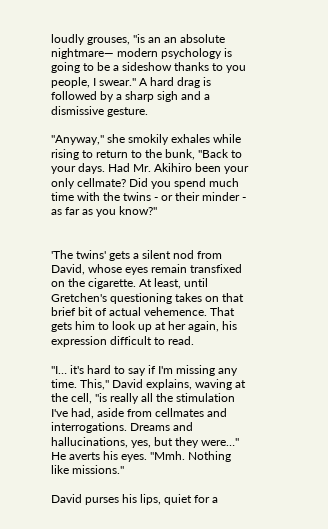loudly grouses, "is an an absolute nightmare— modern psychology is going to be a sideshow thanks to you people, I swear." A hard drag is followed by a sharp sigh and a dismissive gesture.

"Anyway," she smokily exhales while rising to return to the bunk, "Back to your days. Had Mr. Akihiro been your only cellmate? Did you spend much time with the twins - or their minder - as far as you know?"


'The twins' gets a silent nod from David, whose eyes remain transfixed on the cigarette. At least, until Gretchen's questioning takes on that brief bit of actual vehemence. That gets him to look up at her again, his expression difficult to read.

"I… it's hard to say if I'm missing any time. This," David explains, waving at the cell, "is really all the stimulation I've had, aside from cellmates and interrogations. Dreams and hallucinations, yes, but they were…" He averts his eyes. "Mmh. Nothing like missions."

David purses his lips, quiet for a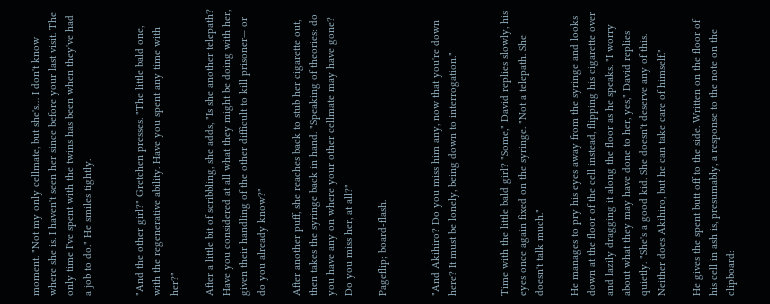moment. "Not my only cellmate, but she's… I don't know where she is. I haven't seen her since before your last visit. The only time I've spent with the twins has been when they've had a job to do." He smiles tightly.


"And the other girl?" Gretchen presses. "The little bald one, with the regenerative ability. Have you spent any time with her?"

After a little bit of scribbling, she adds, "Is she another telepath? Have you considered at all what they might be doing with her, given their handling of the other difficult to kill prisoner— or do you already know?"

After another puff, she reaches back to stub her cigarette out, then takes the syringe back in hand. "Speaking of theories: do you have any on where your other cellmate may have gone? Do you miss her, at all?"

Pageflip; board-flash.


"And Akihiro? Do you miss him any, now that you're down here? It must be lonely, being down to interrogation."


Time with the little bald girl? "Some," David replies slowly, his eyes once again fixed on the syringe. "Not a telepath. She doesn't talk much."

He manages to pry his eyes away from the syringe and looks down at the floor of the cell instead, flipping his cigarette over and lazily dragging it along the floor as he speaks. "I worry about what they may have done to her, yes," David replies quietly. "She's a good kid. She doesn't deserve any of this. Neither does Akihiro, but he can take care of himself."

He gives the spent butt off to the side. Written on the floor of his cell in ash is, presumably, a response to the note on the clipboard: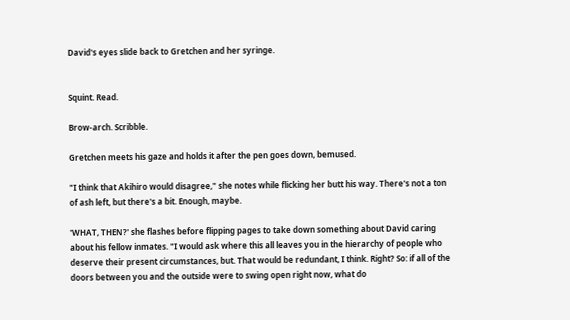David's eyes slide back to Gretchen and her syringe.


Squint. Read.

Brow-arch. Scribble.

Gretchen meets his gaze and holds it after the pen goes down, bemused.

"I think that Akihiro would disagree," she notes while flicking her butt his way. There's not a ton of ash left, but there's a bit. Enough, maybe.

'WHAT, THEN?' she flashes before flipping pages to take down something about David caring about his fellow inmates. "I would ask where this all leaves you in the hierarchy of people who deserve their present circumstances, but. That would be redundant, I think. Right? So: if all of the doors between you and the outside were to swing open right now, what do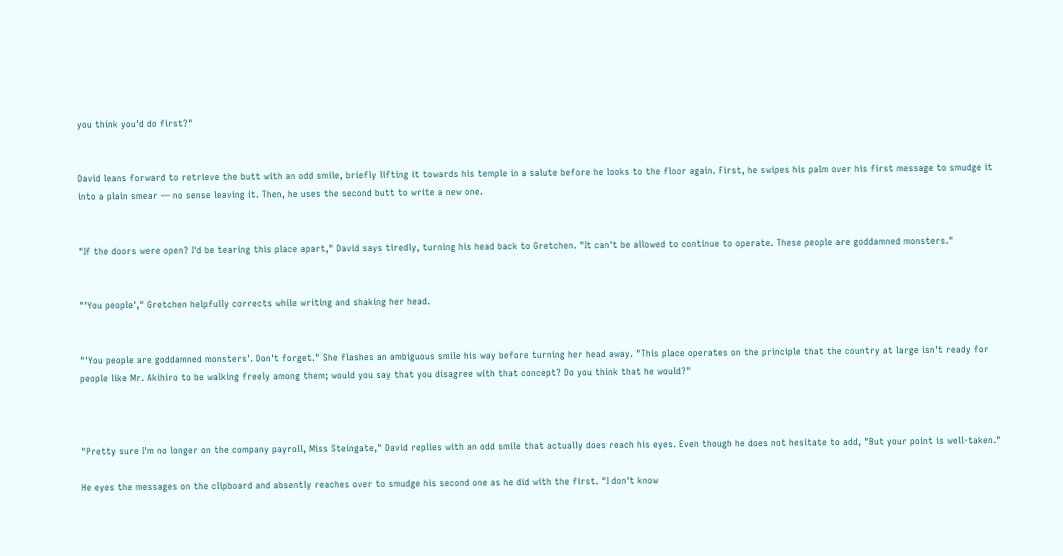you think you'd do first?"


David leans forward to retrieve the butt with an odd smile, briefly lifting it towards his temple in a salute before he looks to the floor again. First, he swipes his palm over his first message to smudge it into a plain smear — no sense leaving it. Then, he uses the second butt to write a new one.


"If the doors were open? I'd be tearing this place apart," David says tiredly, turning his head back to Gretchen. "It can't be allowed to continue to operate. These people are goddamned monsters."


"'You people'," Gretchen helpfully corrects while writing and shaking her head.


"'You people are goddamned monsters'. Don't forget." She flashes an ambiguous smile his way before turning her head away. "This place operates on the principle that the country at large isn't ready for people like Mr. Akihiro to be walking freely among them; would you say that you disagree with that concept? Do you think that he would?"



"Pretty sure I'm no longer on the company payroll, Miss Steingate," David replies with an odd smile that actually does reach his eyes. Even though he does not hesitate to add, "But your point is well-taken."

He eyes the messages on the clipboard and absently reaches over to smudge his second one as he did with the first. "I don't know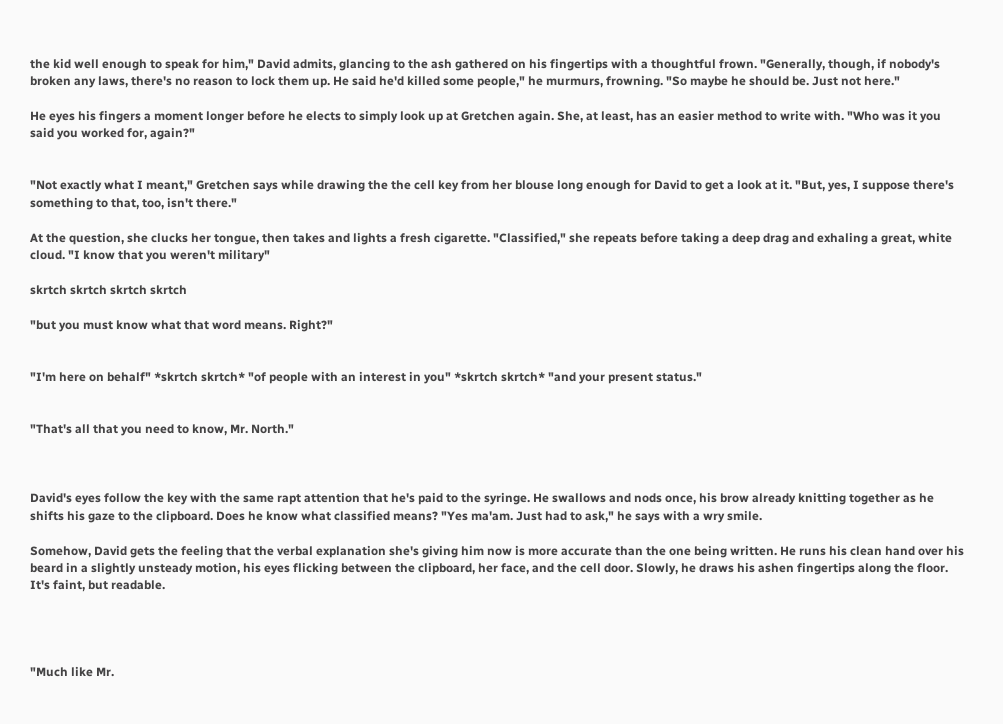the kid well enough to speak for him," David admits, glancing to the ash gathered on his fingertips with a thoughtful frown. "Generally, though, if nobody's broken any laws, there's no reason to lock them up. He said he'd killed some people," he murmurs, frowning. "So maybe he should be. Just not here."

He eyes his fingers a moment longer before he elects to simply look up at Gretchen again. She, at least, has an easier method to write with. "Who was it you said you worked for, again?"


"Not exactly what I meant," Gretchen says while drawing the the cell key from her blouse long enough for David to get a look at it. "But, yes, I suppose there's something to that, too, isn't there."

At the question, she clucks her tongue, then takes and lights a fresh cigarette. "Classified," she repeats before taking a deep drag and exhaling a great, white cloud. "I know that you weren't military"

skrtch skrtch skrtch skrtch

"but you must know what that word means. Right?"


"I'm here on behalf" *skrtch skrtch* "of people with an interest in you" *skrtch skrtch* "and your present status."


"That's all that you need to know, Mr. North."



David's eyes follow the key with the same rapt attention that he's paid to the syringe. He swallows and nods once, his brow already knitting together as he shifts his gaze to the clipboard. Does he know what classified means? "Yes ma'am. Just had to ask," he says with a wry smile.

Somehow, David gets the feeling that the verbal explanation she's giving him now is more accurate than the one being written. He runs his clean hand over his beard in a slightly unsteady motion, his eyes flicking between the clipboard, her face, and the cell door. Slowly, he draws his ashen fingertips along the floor. It's faint, but readable.




"Much like Mr.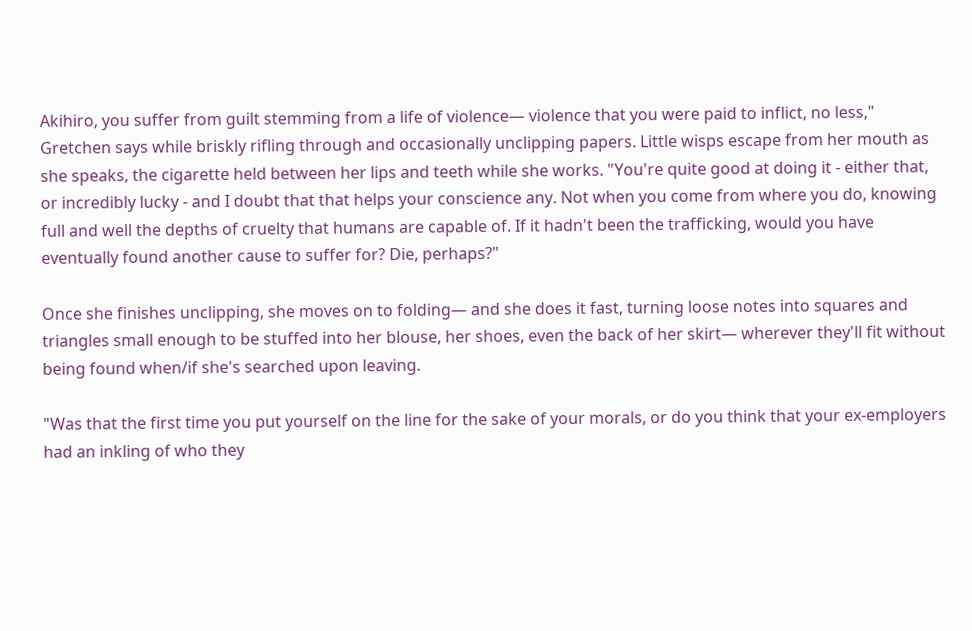Akihiro, you suffer from guilt stemming from a life of violence— violence that you were paid to inflict, no less," Gretchen says while briskly rifling through and occasionally unclipping papers. Little wisps escape from her mouth as she speaks, the cigarette held between her lips and teeth while she works. "You're quite good at doing it - either that, or incredibly lucky - and I doubt that that helps your conscience any. Not when you come from where you do, knowing full and well the depths of cruelty that humans are capable of. If it hadn't been the trafficking, would you have eventually found another cause to suffer for? Die, perhaps?"

Once she finishes unclipping, she moves on to folding— and she does it fast, turning loose notes into squares and triangles small enough to be stuffed into her blouse, her shoes, even the back of her skirt— wherever they'll fit without being found when/if she's searched upon leaving.

"Was that the first time you put yourself on the line for the sake of your morals, or do you think that your ex-employers had an inkling of who they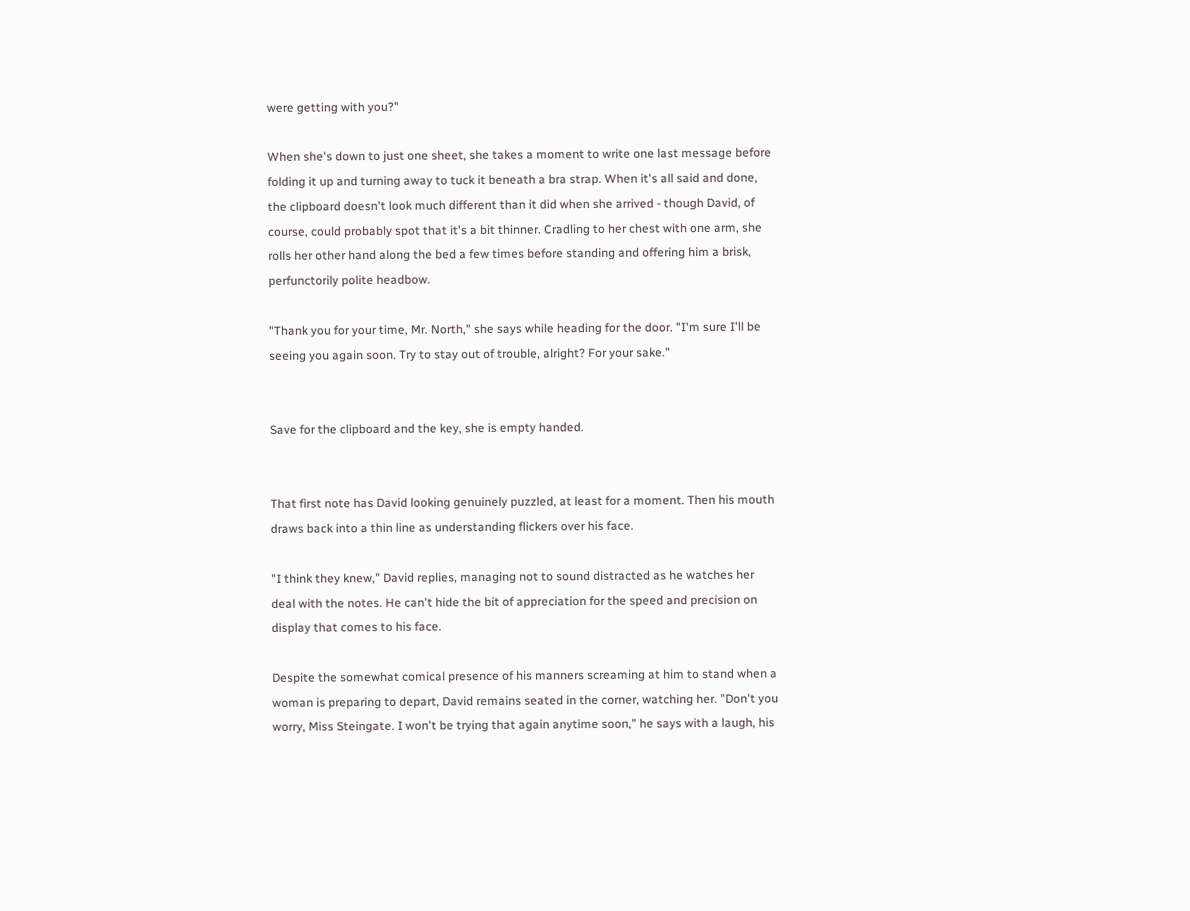were getting with you?"

When she's down to just one sheet, she takes a moment to write one last message before folding it up and turning away to tuck it beneath a bra strap. When it's all said and done, the clipboard doesn't look much different than it did when she arrived - though David, of course, could probably spot that it's a bit thinner. Cradling to her chest with one arm, she rolls her other hand along the bed a few times before standing and offering him a brisk, perfunctorily polite headbow.

"Thank you for your time, Mr. North," she says while heading for the door. "I'm sure I'll be seeing you again soon. Try to stay out of trouble, alright? For your sake."


Save for the clipboard and the key, she is empty handed.


That first note has David looking genuinely puzzled, at least for a moment. Then his mouth draws back into a thin line as understanding flickers over his face.

"I think they knew," David replies, managing not to sound distracted as he watches her deal with the notes. He can't hide the bit of appreciation for the speed and precision on display that comes to his face.

Despite the somewhat comical presence of his manners screaming at him to stand when a woman is preparing to depart, David remains seated in the corner, watching her. "Don't you worry, Miss Steingate. I won't be trying that again anytime soon," he says with a laugh, his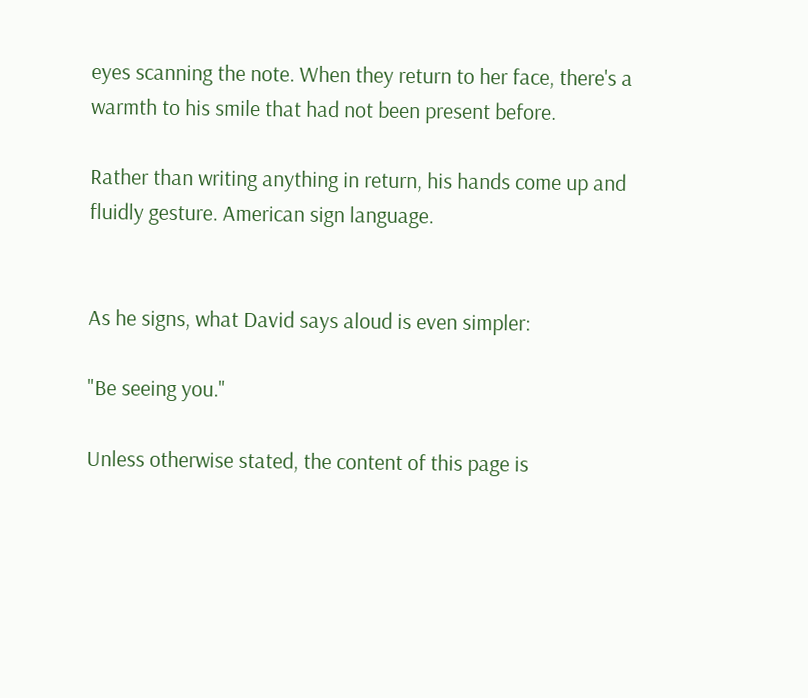eyes scanning the note. When they return to her face, there's a warmth to his smile that had not been present before.

Rather than writing anything in return, his hands come up and fluidly gesture. American sign language.


As he signs, what David says aloud is even simpler:

"Be seeing you."

Unless otherwise stated, the content of this page is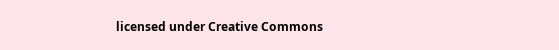licensed under Creative Commons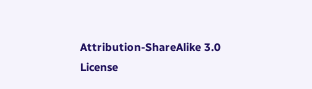Attribution-ShareAlike 3.0 License